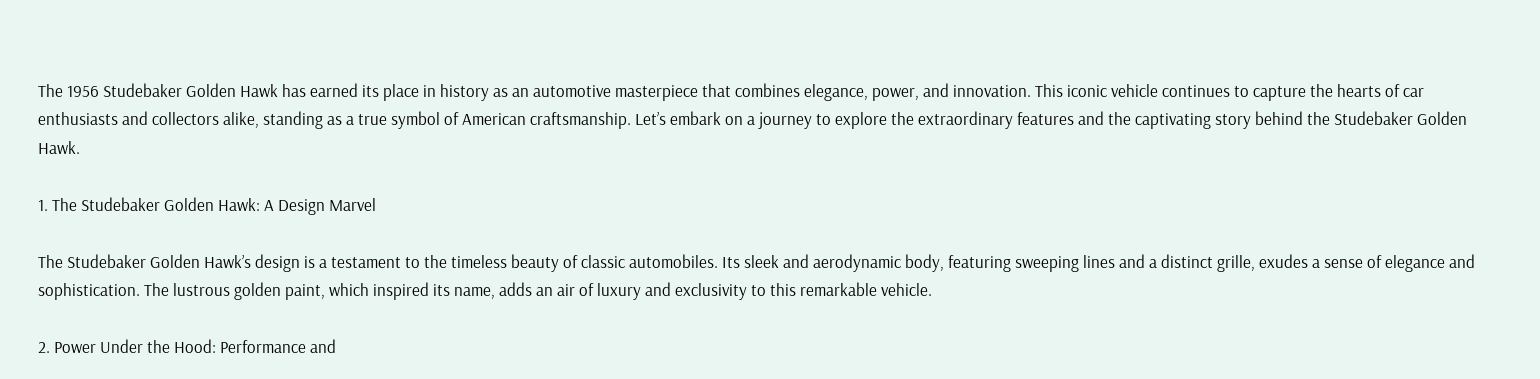The 1956 Studebaker Golden Hawk has earned its place in history as an automotive masterpiece that combines elegance, power, and innovation. This iconic vehicle continues to capture the hearts of car enthusiasts and collectors alike, standing as a true symbol of American craftsmanship. Let’s embark on a journey to explore the extraordinary features and the captivating story behind the Studebaker Golden Hawk.

1. The Studebaker Golden Hawk: A Design Marvel

The Studebaker Golden Hawk’s design is a testament to the timeless beauty of classic automobiles. Its sleek and aerodynamic body, featuring sweeping lines and a distinct grille, exudes a sense of elegance and sophistication. The lustrous golden paint, which inspired its name, adds an air of luxury and exclusivity to this remarkable vehicle.

2. Power Under the Hood: Performance and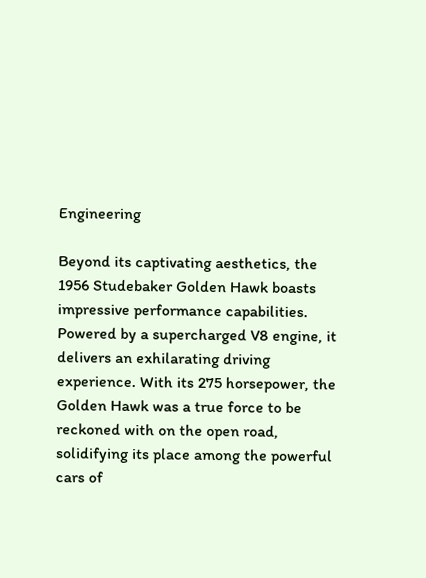Engineering

Beyond its captivating aesthetics, the 1956 Studebaker Golden Hawk boasts impressive performance capabilities. Powered by a supercharged V8 engine, it delivers an exhilarating driving experience. With its 275 horsepower, the Golden Hawk was a true force to be reckoned with on the open road, solidifying its place among the powerful cars of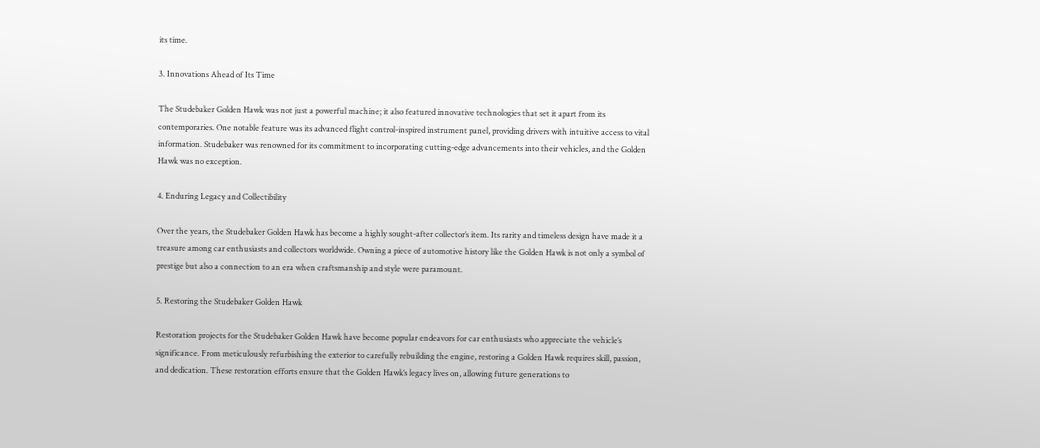its time.

3. Innovations Ahead of Its Time

The Studebaker Golden Hawk was not just a powerful machine; it also featured innovative technologies that set it apart from its contemporaries. One notable feature was its advanced flight control-inspired instrument panel, providing drivers with intuitive access to vital information. Studebaker was renowned for its commitment to incorporating cutting-edge advancements into their vehicles, and the Golden Hawk was no exception.

4. Enduring Legacy and Collectibility

Over the years, the Studebaker Golden Hawk has become a highly sought-after collector’s item. Its rarity and timeless design have made it a treasure among car enthusiasts and collectors worldwide. Owning a piece of automotive history like the Golden Hawk is not only a symbol of prestige but also a connection to an era when craftsmanship and style were paramount.

5. Restoring the Studebaker Golden Hawk

Restoration projects for the Studebaker Golden Hawk have become popular endeavors for car enthusiasts who appreciate the vehicle’s significance. From meticulously refurbishing the exterior to carefully rebuilding the engine, restoring a Golden Hawk requires skill, passion, and dedication. These restoration efforts ensure that the Golden Hawk’s legacy lives on, allowing future generations to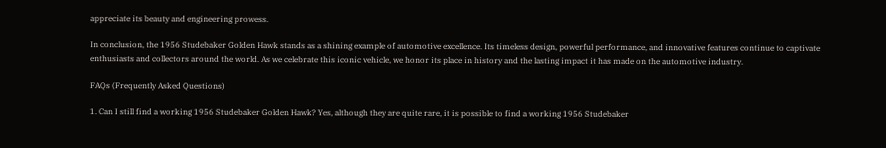appreciate its beauty and engineering prowess.

In conclusion, the 1956 Studebaker Golden Hawk stands as a shining example of automotive excellence. Its timeless design, powerful performance, and innovative features continue to captivate enthusiasts and collectors around the world. As we celebrate this iconic vehicle, we honor its place in history and the lasting impact it has made on the automotive industry.

FAQs (Frequently Asked Questions)

1. Can I still find a working 1956 Studebaker Golden Hawk? Yes, although they are quite rare, it is possible to find a working 1956 Studebaker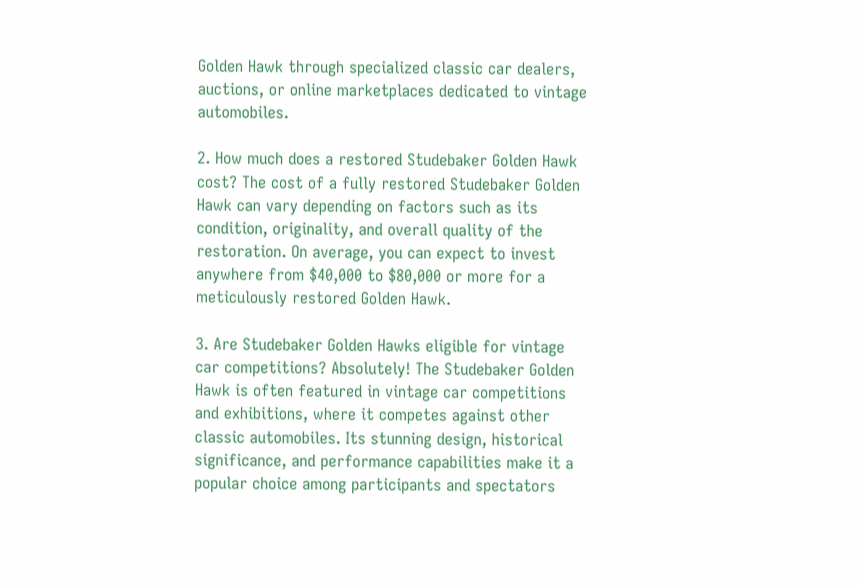Golden Hawk through specialized classic car dealers, auctions, or online marketplaces dedicated to vintage automobiles.

2. How much does a restored Studebaker Golden Hawk cost? The cost of a fully restored Studebaker Golden Hawk can vary depending on factors such as its condition, originality, and overall quality of the restoration. On average, you can expect to invest anywhere from $40,000 to $80,000 or more for a meticulously restored Golden Hawk.

3. Are Studebaker Golden Hawks eligible for vintage car competitions? Absolutely! The Studebaker Golden Hawk is often featured in vintage car competitions and exhibitions, where it competes against other classic automobiles. Its stunning design, historical significance, and performance capabilities make it a popular choice among participants and spectators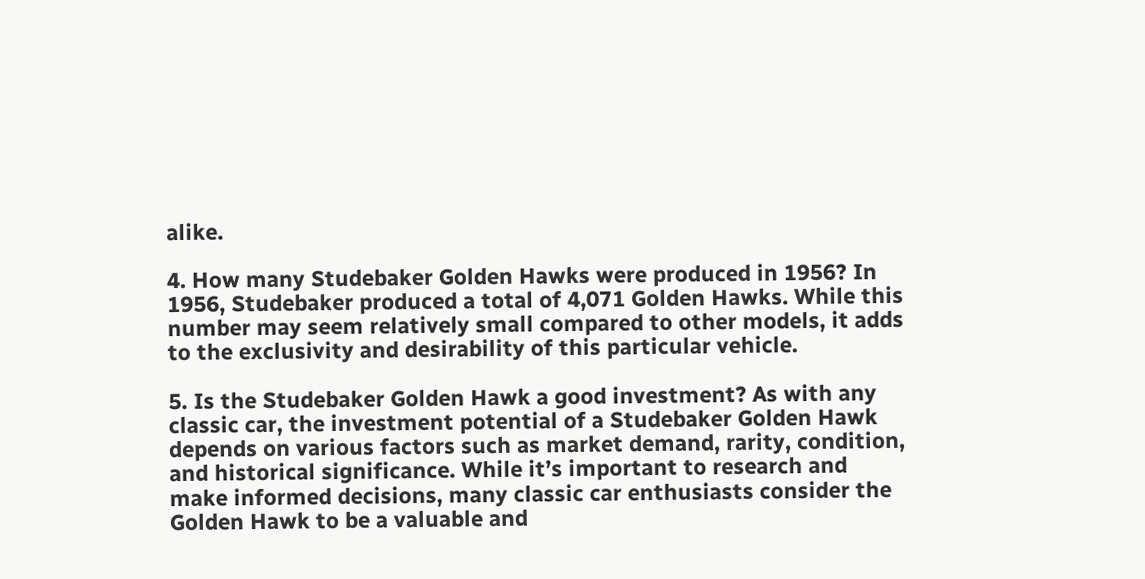alike.

4. How many Studebaker Golden Hawks were produced in 1956? In 1956, Studebaker produced a total of 4,071 Golden Hawks. While this number may seem relatively small compared to other models, it adds to the exclusivity and desirability of this particular vehicle.

5. Is the Studebaker Golden Hawk a good investment? As with any classic car, the investment potential of a Studebaker Golden Hawk depends on various factors such as market demand, rarity, condition, and historical significance. While it’s important to research and make informed decisions, many classic car enthusiasts consider the Golden Hawk to be a valuable and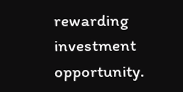rewarding investment opportunity.